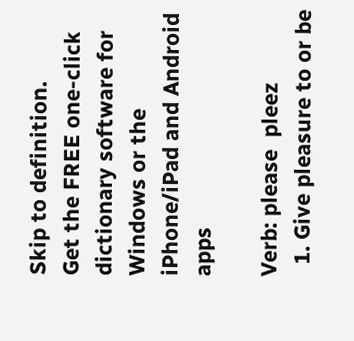Skip to definition.
Get the FREE one-click dictionary software for Windows or the iPhone/iPad and Android apps

Verb: please  pleez
  1. Give pleasure to or be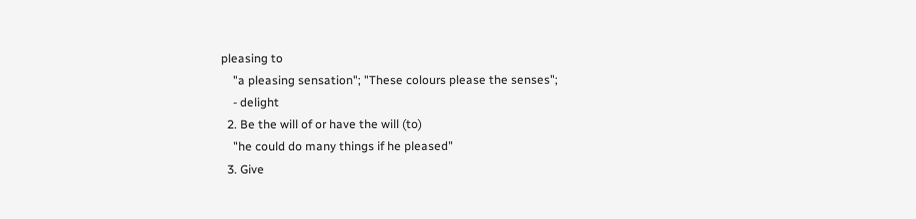pleasing to
    "a pleasing sensation"; "These colours please the senses";
    - delight
  2. Be the will of or have the will (to)
    "he could do many things if he pleased"
  3. Give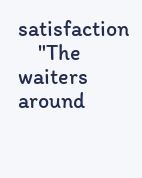satisfaction
    "The waiters around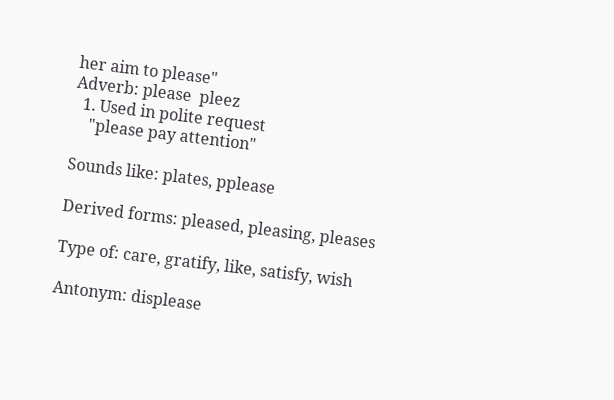her aim to please"
Adverb: please  pleez
  1. Used in polite request
    "please pay attention"

Sounds like: plates, pplease

Derived forms: pleased, pleasing, pleases

Type of: care, gratify, like, satisfy, wish

Antonym: displease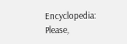Encyclopedia: Please,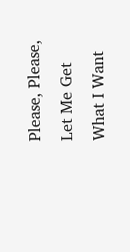Please, Please, Let Me Get What I Want